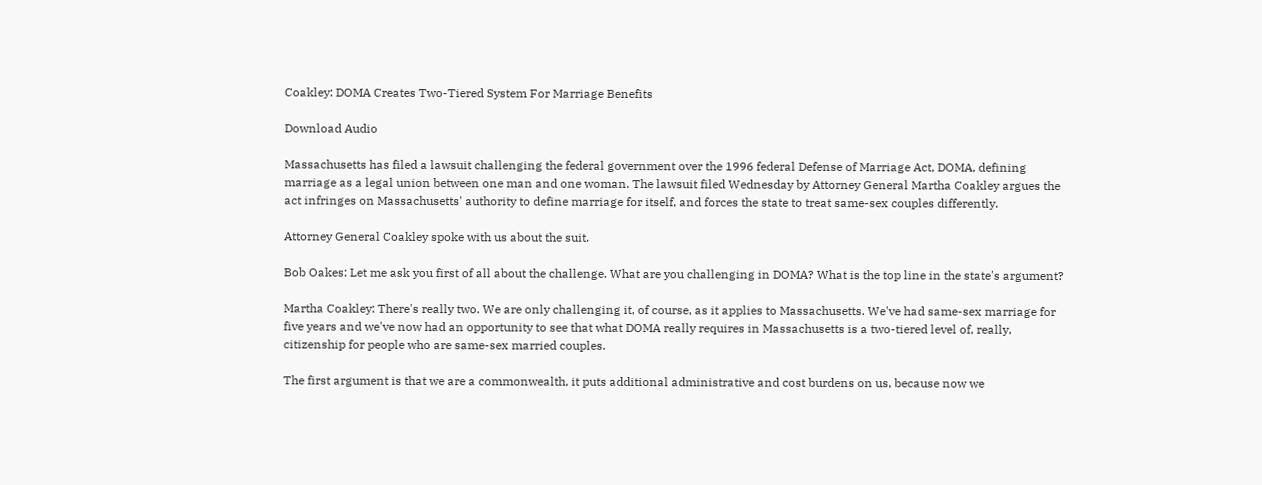Coakley: DOMA Creates Two-Tiered System For Marriage Benefits

Download Audio

Massachusetts has filed a lawsuit challenging the federal government over the 1996 federal Defense of Marriage Act, DOMA, defining marriage as a legal union between one man and one woman. The lawsuit filed Wednesday by Attorney General Martha Coakley argues the act infringes on Massachusetts' authority to define marriage for itself, and forces the state to treat same-sex couples differently.

Attorney General Coakley spoke with us about the suit.

Bob Oakes: Let me ask you first of all about the challenge. What are you challenging in DOMA? What is the top line in the state's argument?

Martha Coakley: There's really two. We are only challenging it, of course, as it applies to Massachusetts. We've had same-sex marriage for five years and we've now had an opportunity to see that what DOMA really requires in Massachusetts is a two-tiered level of, really, citizenship for people who are same-sex married couples.

The first argument is that we are a commonwealth, it puts additional administrative and cost burdens on us, because now we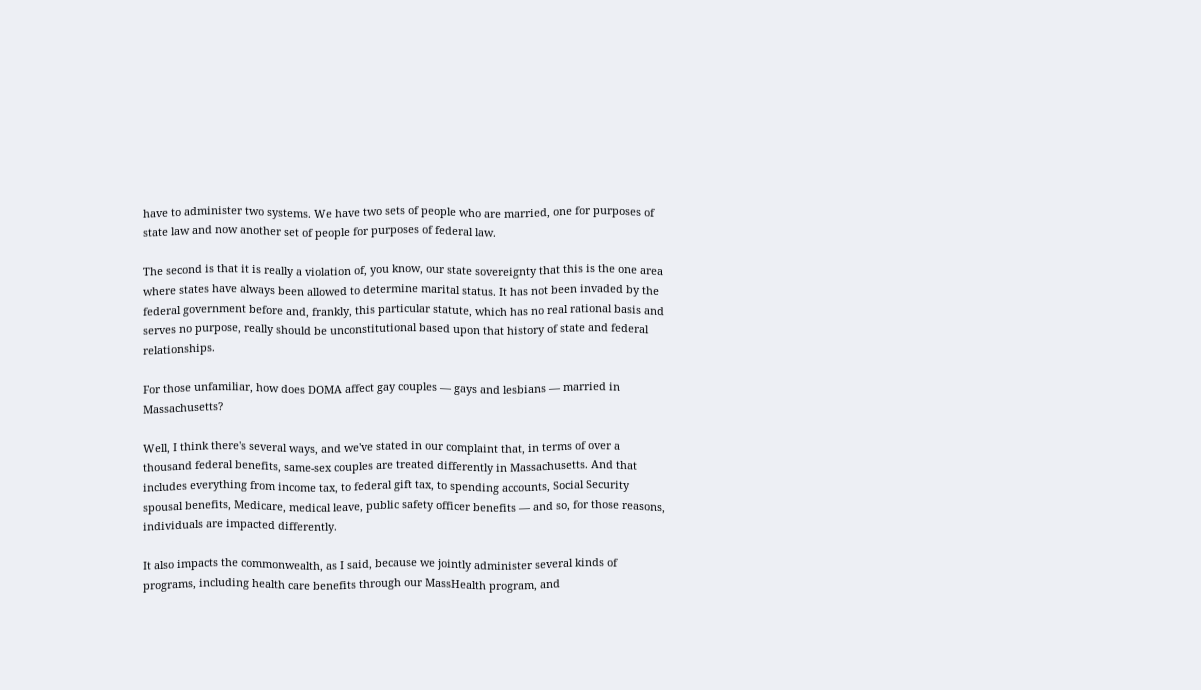have to administer two systems. We have two sets of people who are married, one for purposes of state law and now another set of people for purposes of federal law.

The second is that it is really a violation of, you know, our state sovereignty that this is the one area where states have always been allowed to determine marital status. It has not been invaded by the federal government before and, frankly, this particular statute, which has no real rational basis and serves no purpose, really should be unconstitutional based upon that history of state and federal relationships.

For those unfamiliar, how does DOMA affect gay couples — gays and lesbians — married in Massachusetts?

Well, I think there's several ways, and we've stated in our complaint that, in terms of over a thousand federal benefits, same-sex couples are treated differently in Massachusetts. And that includes everything from income tax, to federal gift tax, to spending accounts, Social Security spousal benefits, Medicare, medical leave, public safety officer benefits — and so, for those reasons, individuals are impacted differently.

It also impacts the commonwealth, as I said, because we jointly administer several kinds of programs, including health care benefits through our MassHealth program, and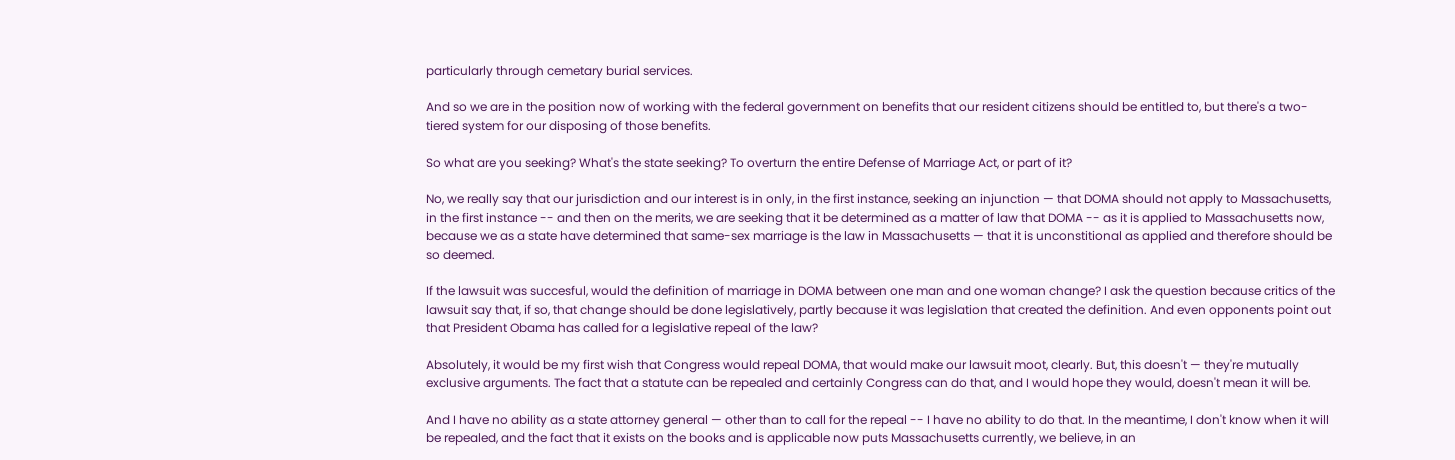particularly through cemetary burial services.

And so we are in the position now of working with the federal government on benefits that our resident citizens should be entitled to, but there's a two-tiered system for our disposing of those benefits.

So what are you seeking? What's the state seeking? To overturn the entire Defense of Marriage Act, or part of it?

No, we really say that our jurisdiction and our interest is in only, in the first instance, seeking an injunction — that DOMA should not apply to Massachusetts, in the first instance -- and then on the merits, we are seeking that it be determined as a matter of law that DOMA -- as it is applied to Massachusetts now, because we as a state have determined that same-sex marriage is the law in Massachusetts — that it is unconstitional as applied and therefore should be so deemed.

If the lawsuit was succesful, would the definition of marriage in DOMA between one man and one woman change? I ask the question because critics of the lawsuit say that, if so, that change should be done legislatively, partly because it was legislation that created the definition. And even opponents point out that President Obama has called for a legislative repeal of the law?

Absolutely, it would be my first wish that Congress would repeal DOMA, that would make our lawsuit moot, clearly. But, this doesn't — they're mutually exclusive arguments. The fact that a statute can be repealed and certainly Congress can do that, and I would hope they would, doesn't mean it will be.

And I have no ability as a state attorney general — other than to call for the repeal -- I have no ability to do that. In the meantime, I don't know when it will be repealed, and the fact that it exists on the books and is applicable now puts Massachusetts currently, we believe, in an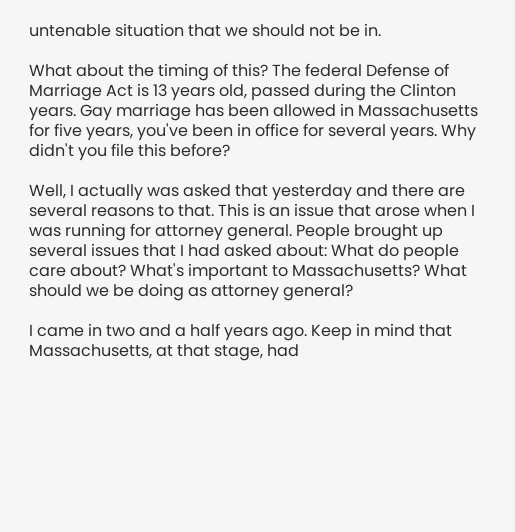untenable situation that we should not be in.

What about the timing of this? The federal Defense of Marriage Act is 13 years old, passed during the Clinton years. Gay marriage has been allowed in Massachusetts for five years, you've been in office for several years. Why didn't you file this before?

Well, I actually was asked that yesterday and there are several reasons to that. This is an issue that arose when I was running for attorney general. People brought up several issues that I had asked about: What do people care about? What's important to Massachusetts? What should we be doing as attorney general?

I came in two and a half years ago. Keep in mind that Massachusetts, at that stage, had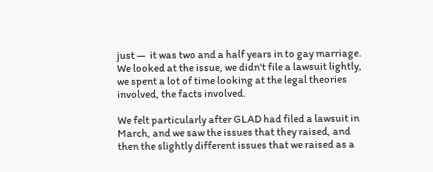just —  it was two and a half years in to gay marriage. We looked at the issue, we didn't file a lawsuit lightly, we spent a lot of time looking at the legal theories involved, the facts involved.

We felt particularly after GLAD had filed a lawsuit in March, and we saw the issues that they raised, and then the slightly different issues that we raised as a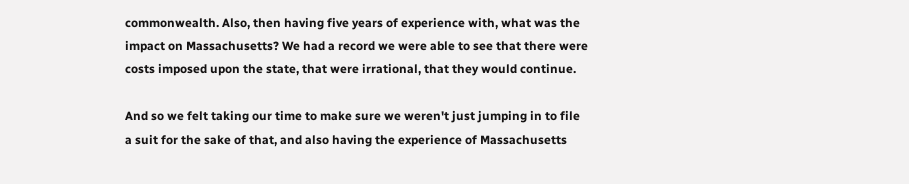commonwealth. Also, then having five years of experience with, what was the impact on Massachusetts? We had a record we were able to see that there were costs imposed upon the state, that were irrational, that they would continue.

And so we felt taking our time to make sure we weren't just jumping in to file a suit for the sake of that, and also having the experience of Massachusetts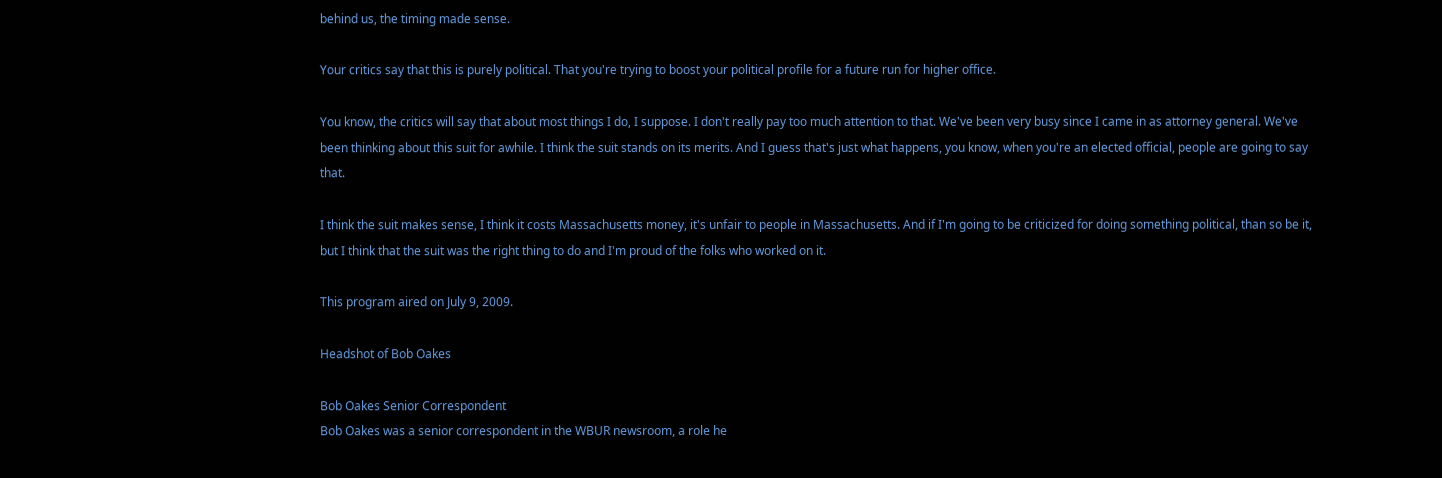behind us, the timing made sense.

Your critics say that this is purely political. That you're trying to boost your political profile for a future run for higher office.

You know, the critics will say that about most things I do, I suppose. I don't really pay too much attention to that. We've been very busy since I came in as attorney general. We've been thinking about this suit for awhile. I think the suit stands on its merits. And I guess that's just what happens, you know, when you're an elected official, people are going to say that.

I think the suit makes sense, I think it costs Massachusetts money, it's unfair to people in Massachusetts. And if I'm going to be criticized for doing something political, than so be it, but I think that the suit was the right thing to do and I'm proud of the folks who worked on it.

This program aired on July 9, 2009.

Headshot of Bob Oakes

Bob Oakes Senior Correspondent
Bob Oakes was a senior correspondent in the WBUR newsroom, a role he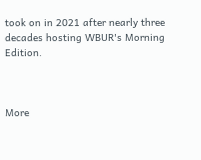took on in 2021 after nearly three decades hosting WBUR's Morning Edition.



More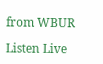from WBUR

Listen Live